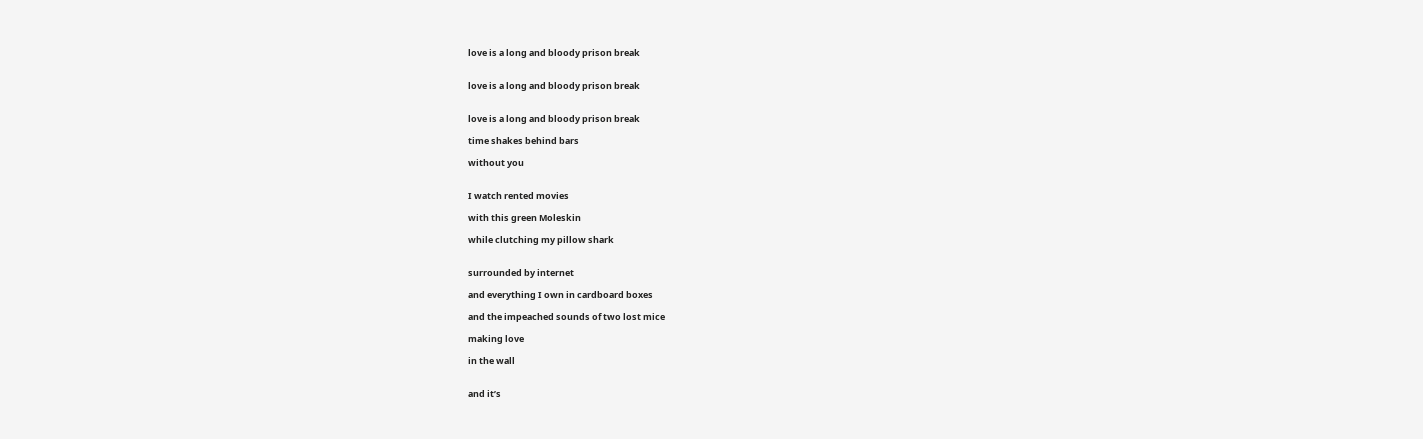love is a long and bloody prison break


love is a long and bloody prison break


love is a long and bloody prison break

time shakes behind bars

without you


I watch rented movies

with this green Moleskin

while clutching my pillow shark


surrounded by internet

and everything I own in cardboard boxes

and the impeached sounds of two lost mice

making love

in the wall


and it’s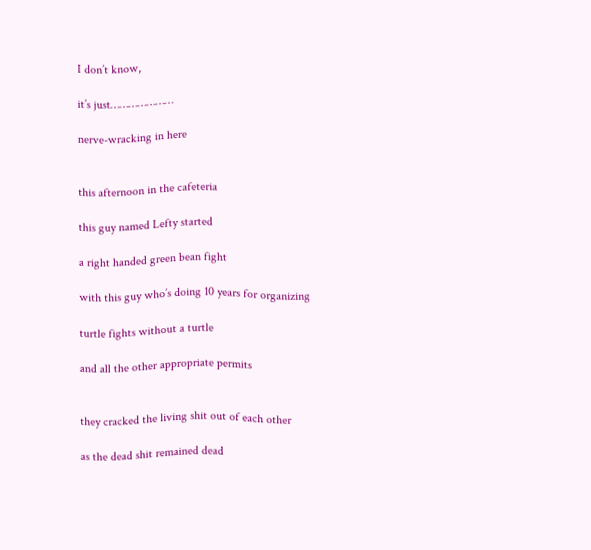I don’t know,

it’s just…………………

nerve-wracking in here


this afternoon in the cafeteria

this guy named Lefty started

a right handed green bean fight

with this guy who’s doing 10 years for organizing

turtle fights without a turtle

and all the other appropriate permits


they cracked the living shit out of each other

as the dead shit remained dead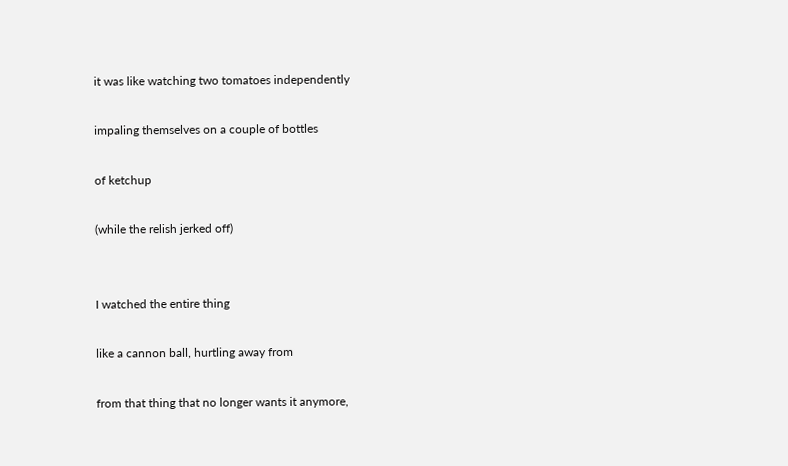it was like watching two tomatoes independently

impaling themselves on a couple of bottles

of ketchup

(while the relish jerked off)


I watched the entire thing

like a cannon ball, hurtling away from

from that thing that no longer wants it anymore,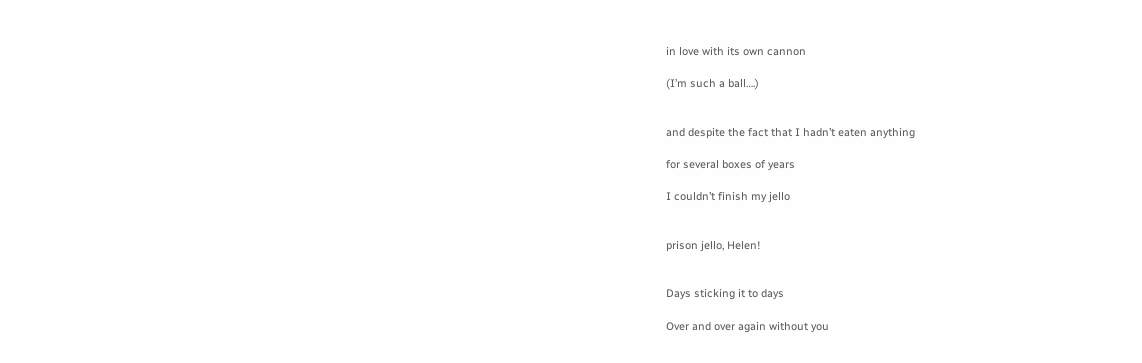in love with its own cannon

(I’m such a ball….)


and despite the fact that I hadn’t eaten anything

for several boxes of years

I couldn’t finish my jello


prison jello, Helen!


Days sticking it to days

Over and over again without you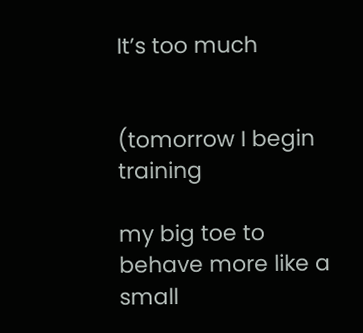It’s too much


(tomorrow I begin training

my big toe to behave more like a small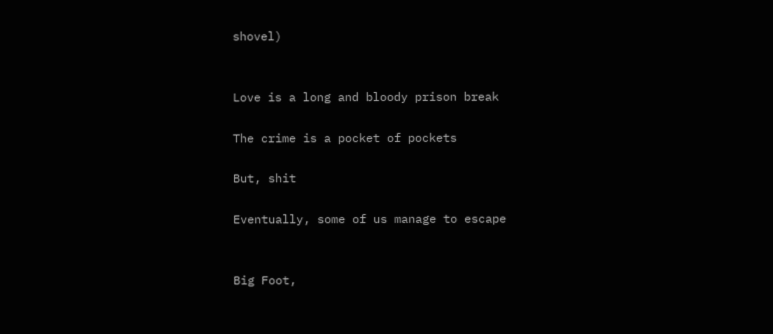shovel)


Love is a long and bloody prison break

The crime is a pocket of pockets

But, shit

Eventually, some of us manage to escape


Big Foot,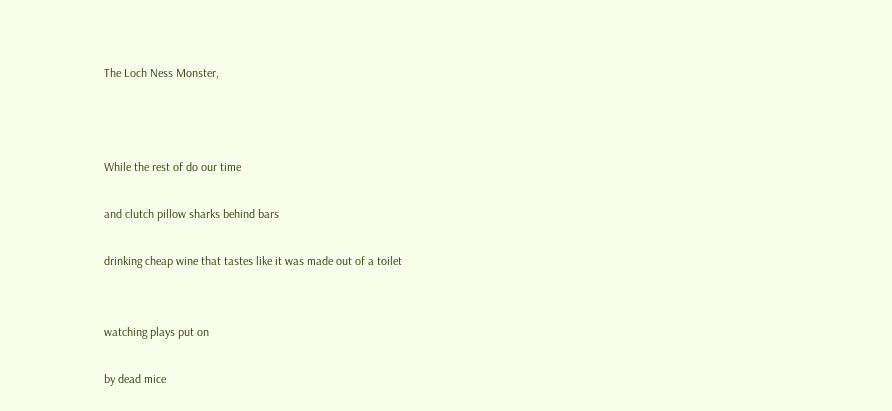The Loch Ness Monster,



While the rest of do our time

and clutch pillow sharks behind bars

drinking cheap wine that tastes like it was made out of a toilet


watching plays put on

by dead mice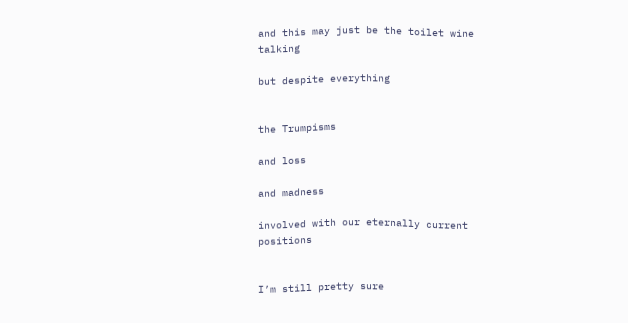and this may just be the toilet wine talking

but despite everything


the Trumpisms

and loss

and madness

involved with our eternally current positions


I’m still pretty sure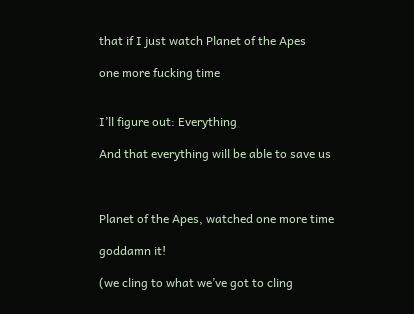that if I just watch Planet of the Apes

one more fucking time


I’ll figure out: Everything

And that everything will be able to save us



Planet of the Apes, watched one more time

goddamn it!

(we cling to what we’ve got to cling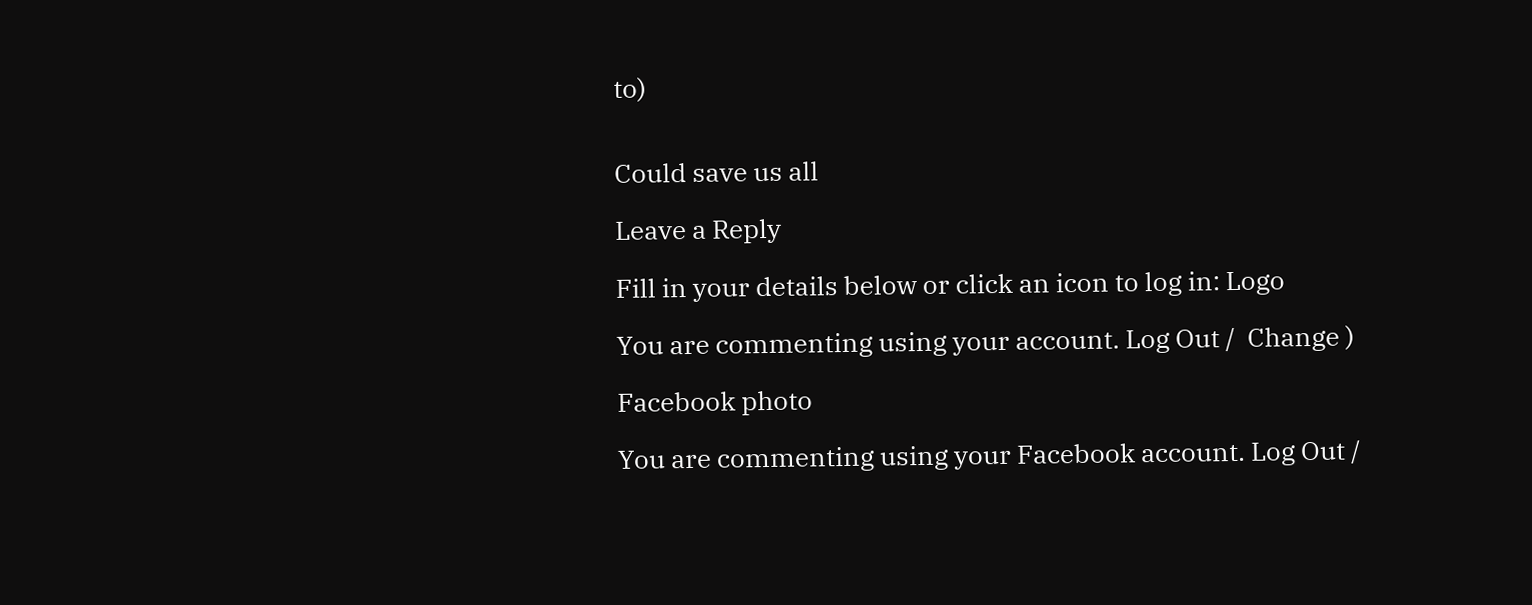to)


Could save us all

Leave a Reply

Fill in your details below or click an icon to log in: Logo

You are commenting using your account. Log Out /  Change )

Facebook photo

You are commenting using your Facebook account. Log Out /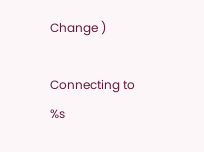Change )

Connecting to %s